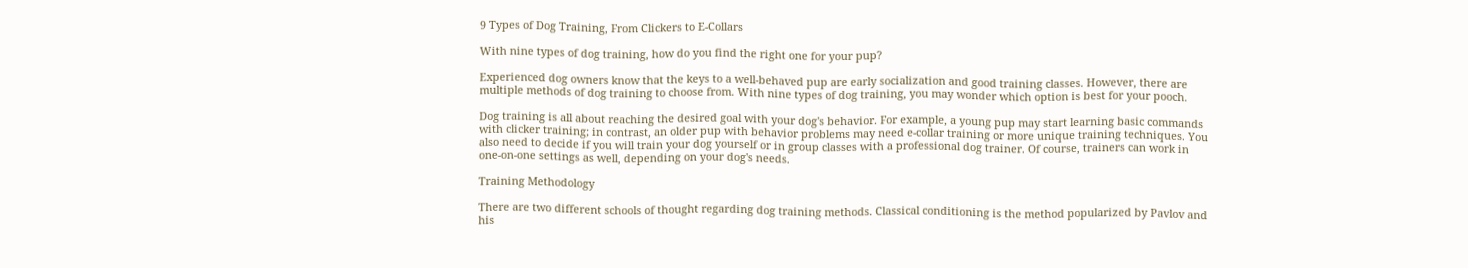9 Types of Dog Training, From Clickers to E-Collars

With nine types of dog training, how do you find the right one for your pup?

Experienced dog owners know that the keys to a well-behaved pup are early socialization and good training classes. However, there are multiple methods of dog training to choose from. With nine types of dog training, you may wonder which option is best for your pooch.

Dog training is all about reaching the desired goal with your dog's behavior. For example, a young pup may start learning basic commands with clicker training; in contrast, an older pup with behavior problems may need e-collar training or more unique training techniques. You also need to decide if you will train your dog yourself or in group classes with a professional dog trainer. Of course, trainers can work in one-on-one settings as well, depending on your dog's needs.

Training Methodology

There are two different schools of thought regarding dog training methods. Classical conditioning is the method popularized by Pavlov and his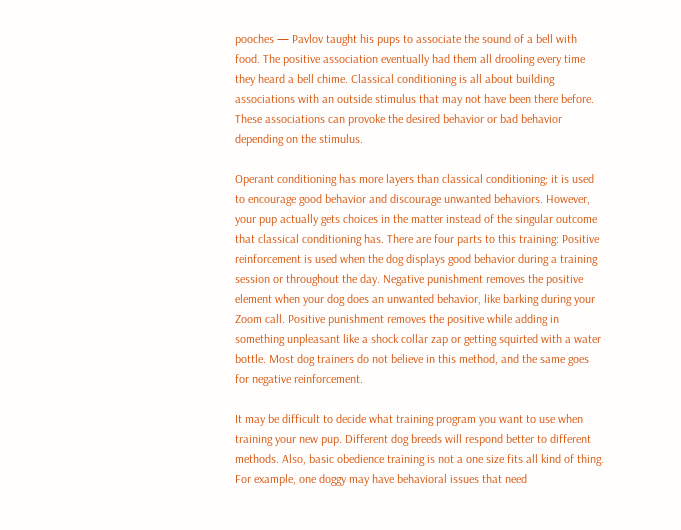pooches — Pavlov taught his pups to associate the sound of a bell with food. The positive association eventually had them all drooling every time they heard a bell chime. Classical conditioning is all about building associations with an outside stimulus that may not have been there before. These associations can provoke the desired behavior or bad behavior depending on the stimulus.

Operant conditioning has more layers than classical conditioning; it is used to encourage good behavior and discourage unwanted behaviors. However, your pup actually gets choices in the matter instead of the singular outcome that classical conditioning has. There are four parts to this training: Positive reinforcement is used when the dog displays good behavior during a training session or throughout the day. Negative punishment removes the positive element when your dog does an unwanted behavior, like barking during your Zoom call. Positive punishment removes the positive while adding in something unpleasant like a shock collar zap or getting squirted with a water bottle. Most dog trainers do not believe in this method, and the same goes for negative reinforcement.

It may be difficult to decide what training program you want to use when training your new pup. Different dog breeds will respond better to different methods. Also, basic obedience training is not a one size fits all kind of thing. For example, one doggy may have behavioral issues that need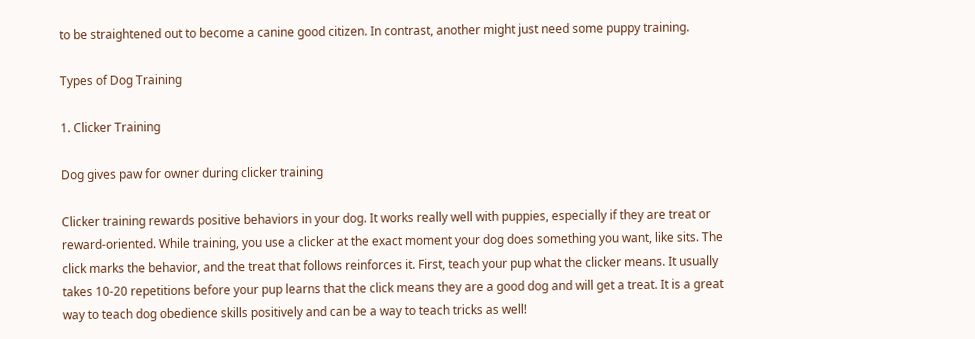to be straightened out to become a canine good citizen. In contrast, another might just need some puppy training.

Types of Dog Training

1. Clicker Training

Dog gives paw for owner during clicker training

Clicker training rewards positive behaviors in your dog. It works really well with puppies, especially if they are treat or reward-oriented. While training, you use a clicker at the exact moment your dog does something you want, like sits. The click marks the behavior, and the treat that follows reinforces it. First, teach your pup what the clicker means. It usually takes 10-20 repetitions before your pup learns that the click means they are a good dog and will get a treat. It is a great way to teach dog obedience skills positively and can be a way to teach tricks as well!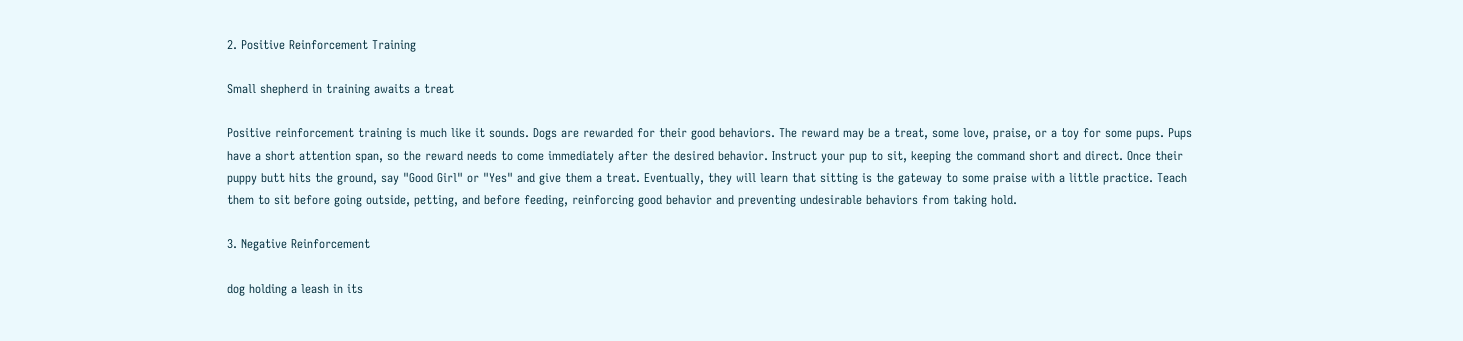2. Positive Reinforcement Training

Small shepherd in training awaits a treat

Positive reinforcement training is much like it sounds. Dogs are rewarded for their good behaviors. The reward may be a treat, some love, praise, or a toy for some pups. Pups have a short attention span, so the reward needs to come immediately after the desired behavior. Instruct your pup to sit, keeping the command short and direct. Once their puppy butt hits the ground, say "Good Girl" or "Yes" and give them a treat. Eventually, they will learn that sitting is the gateway to some praise with a little practice. Teach them to sit before going outside, petting, and before feeding, reinforcing good behavior and preventing undesirable behaviors from taking hold.

3. Negative Reinforcement

dog holding a leash in its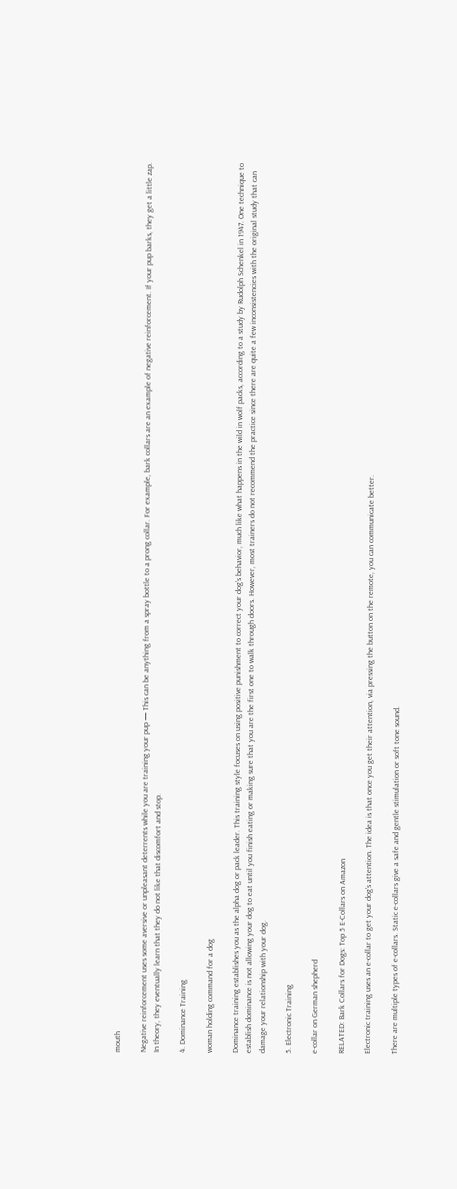mouth

Negative reinforcement uses some aversive or unpleasant deterrents while you are training your pup — This can be anything from a spray bottle to a prong collar. For example, bark collars are an example of negative reinforcement. If your pup barks, they get a little zap. In theory, they eventually learn that they do not like that discomfort and stop.

4. Dominance Training

woman holding command for a dog

Dominance training establishes you as the alpha dog or pack leader. This training style focuses on using positive punishment to correct your dog's behavior, much like what happens in the wild in wolf packs, according to a study by Rudolph Schenkel in 1947. One technique to establish dominance is not allowing your dog to eat until you finish eating or making sure that you are the first one to walk through doors. However, most trainers do not recommend the practice since there are quite a few inconsistencies with the original study that can damage your relationship with your dog.

5. Electronic Training

e-collar on German shepherd

RELATED: Bark Collars for Dogs: Top 5 E-Collars on Amazon

Electronic training uses an e-collar to get your dog's attention. The idea is that once you get their attention, via pressing the button on the remote, you can communicate better.

There are multiple types of e-collars. Static e-collars give a safe and gentle stimulation or soft tone sound.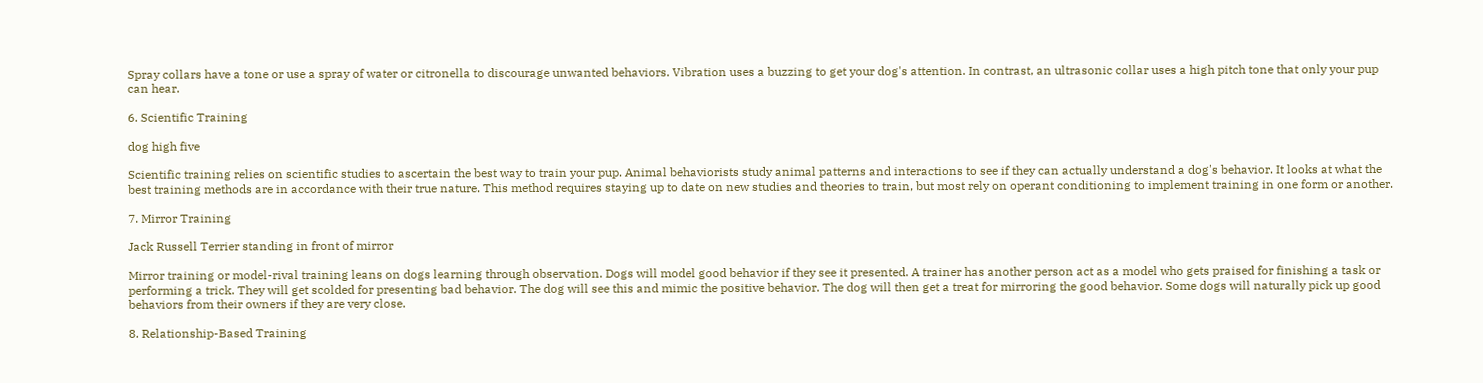Spray collars have a tone or use a spray of water or citronella to discourage unwanted behaviors. Vibration uses a buzzing to get your dog's attention. In contrast, an ultrasonic collar uses a high pitch tone that only your pup can hear.

6. Scientific Training

dog high five

Scientific training relies on scientific studies to ascertain the best way to train your pup. Animal behaviorists study animal patterns and interactions to see if they can actually understand a dog's behavior. It looks at what the best training methods are in accordance with their true nature. This method requires staying up to date on new studies and theories to train, but most rely on operant conditioning to implement training in one form or another.

7. Mirror Training

Jack Russell Terrier standing in front of mirror

Mirror training or model-rival training leans on dogs learning through observation. Dogs will model good behavior if they see it presented. A trainer has another person act as a model who gets praised for finishing a task or performing a trick. They will get scolded for presenting bad behavior. The dog will see this and mimic the positive behavior. The dog will then get a treat for mirroring the good behavior. Some dogs will naturally pick up good behaviors from their owners if they are very close.

8. Relationship-Based Training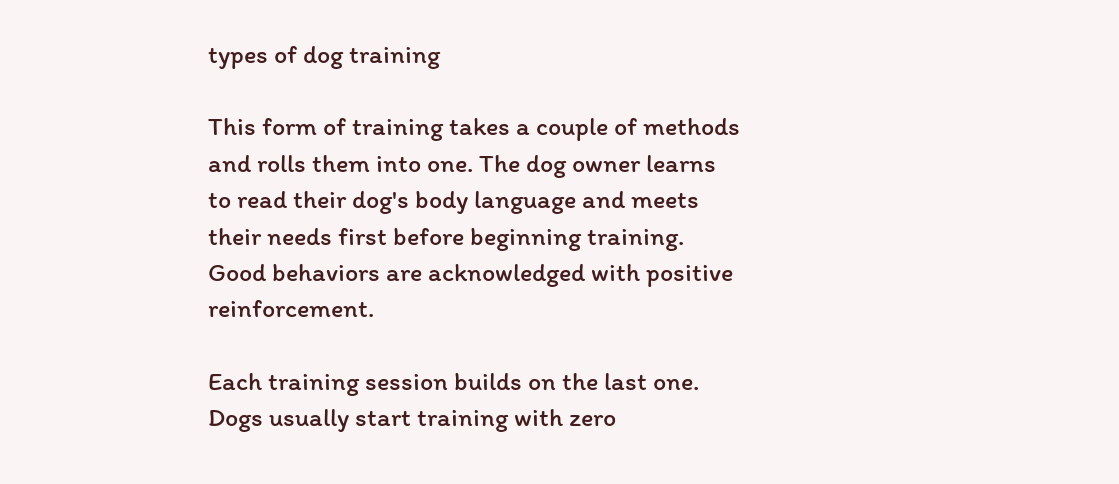types of dog training

This form of training takes a couple of methods and rolls them into one. The dog owner learns to read their dog's body language and meets their needs first before beginning training. Good behaviors are acknowledged with positive reinforcement.

Each training session builds on the last one. Dogs usually start training with zero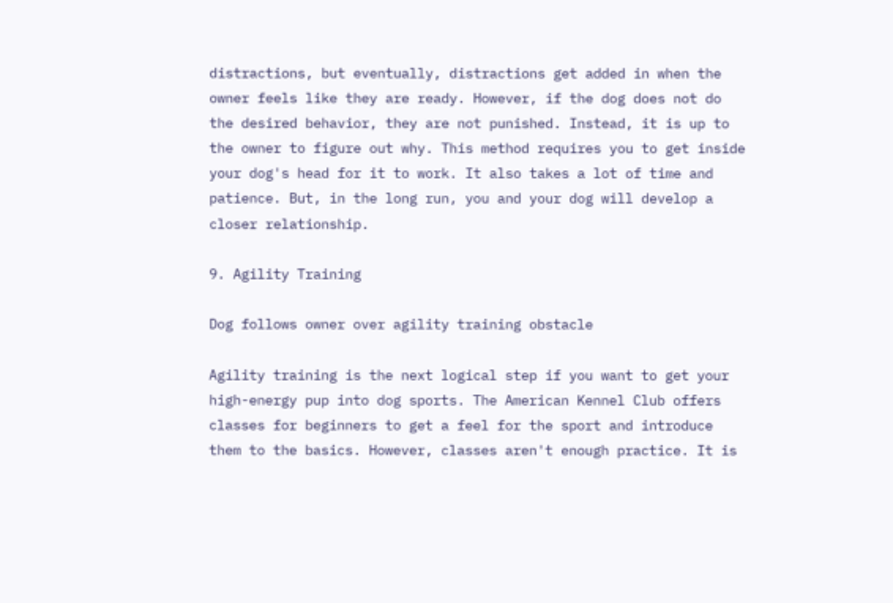distractions, but eventually, distractions get added in when the owner feels like they are ready. However, if the dog does not do the desired behavior, they are not punished. Instead, it is up to the owner to figure out why. This method requires you to get inside your dog's head for it to work. It also takes a lot of time and patience. But, in the long run, you and your dog will develop a closer relationship.

9. Agility Training

Dog follows owner over agility training obstacle

Agility training is the next logical step if you want to get your high-energy pup into dog sports. The American Kennel Club offers classes for beginners to get a feel for the sport and introduce them to the basics. However, classes aren't enough practice. It is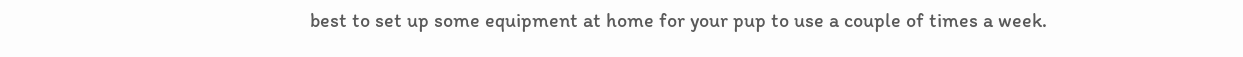best to set up some equipment at home for your pup to use a couple of times a week.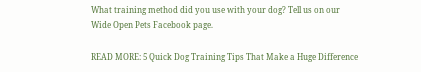What training method did you use with your dog? Tell us on our Wide Open Pets Facebook page.

READ MORE: 5 Quick Dog Training Tips That Make a Huge Difference